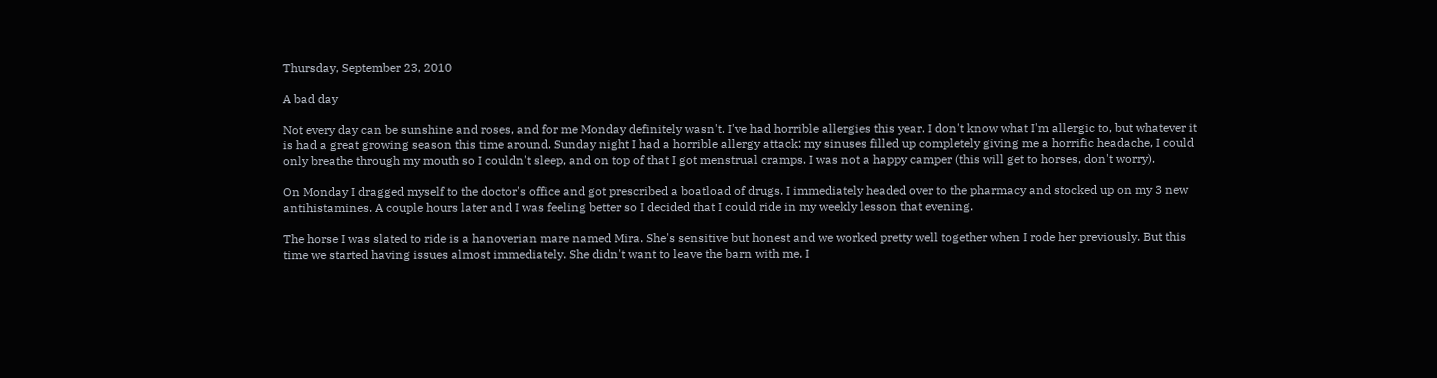Thursday, September 23, 2010

A bad day

Not every day can be sunshine and roses, and for me Monday definitely wasn't. I've had horrible allergies this year. I don't know what I'm allergic to, but whatever it is had a great growing season this time around. Sunday night I had a horrible allergy attack: my sinuses filled up completely giving me a horrific headache, I could only breathe through my mouth so I couldn't sleep, and on top of that I got menstrual cramps. I was not a happy camper (this will get to horses, don't worry).

On Monday I dragged myself to the doctor's office and got prescribed a boatload of drugs. I immediately headed over to the pharmacy and stocked up on my 3 new antihistamines. A couple hours later and I was feeling better so I decided that I could ride in my weekly lesson that evening.

The horse I was slated to ride is a hanoverian mare named Mira. She's sensitive but honest and we worked pretty well together when I rode her previously. But this time we started having issues almost immediately. She didn't want to leave the barn with me. I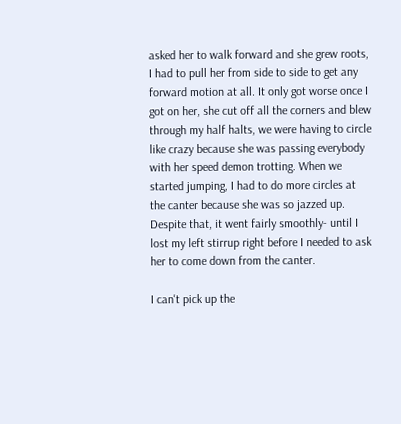asked her to walk forward and she grew roots, I had to pull her from side to side to get any forward motion at all. It only got worse once I got on her, she cut off all the corners and blew through my half halts, we were having to circle like crazy because she was passing everybody with her speed demon trotting. When we started jumping, I had to do more circles at the canter because she was so jazzed up. Despite that, it went fairly smoothly- until I lost my left stirrup right before I needed to ask her to come down from the canter.

I can't pick up the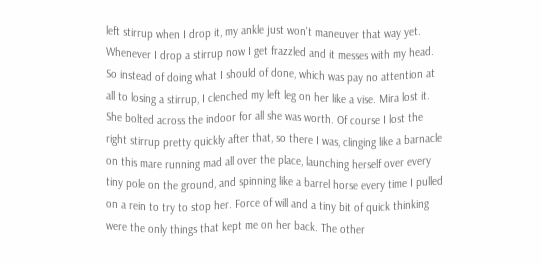left stirrup when I drop it, my ankle just won't maneuver that way yet. Whenever I drop a stirrup now I get frazzled and it messes with my head. So instead of doing what I should of done, which was pay no attention at all to losing a stirrup, I clenched my left leg on her like a vise. Mira lost it. She bolted across the indoor for all she was worth. Of course I lost the right stirrup pretty quickly after that, so there I was, clinging like a barnacle on this mare running mad all over the place, launching herself over every tiny pole on the ground, and spinning like a barrel horse every time I pulled on a rein to try to stop her. Force of will and a tiny bit of quick thinking were the only things that kept me on her back. The other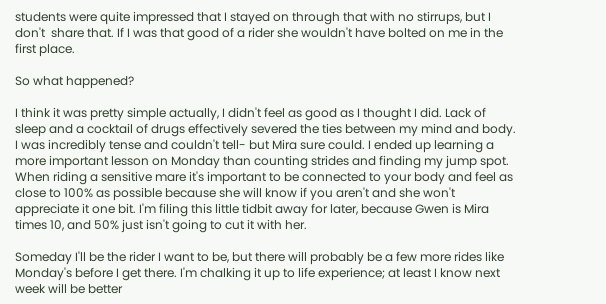students were quite impressed that I stayed on through that with no stirrups, but I don't  share that. If I was that good of a rider she wouldn't have bolted on me in the first place.

So what happened?

I think it was pretty simple actually, I didn't feel as good as I thought I did. Lack of sleep and a cocktail of drugs effectively severed the ties between my mind and body. I was incredibly tense and couldn't tell- but Mira sure could. I ended up learning a more important lesson on Monday than counting strides and finding my jump spot. When riding a sensitive mare it's important to be connected to your body and feel as close to 100% as possible because she will know if you aren't and she won't appreciate it one bit. I'm filing this little tidbit away for later, because Gwen is Mira times 10, and 50% just isn't going to cut it with her.

Someday I'll be the rider I want to be, but there will probably be a few more rides like Monday's before I get there. I'm chalking it up to life experience; at least I know next week will be better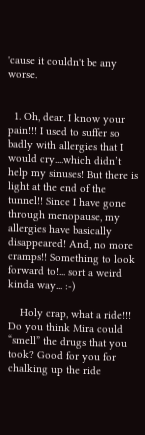'cause it couldn't be any worse.


  1. Oh, dear. I know your pain!!! I used to suffer so badly with allergies that I would cry....which didn’t help my sinuses! But there is light at the end of the tunnel!! Since I have gone through menopause, my allergies have basically disappeared! And, no more cramps!! Something to look forward to!... sort a weird kinda way... :-)

    Holy crap, what a ride!!! Do you think Mira could “smell” the drugs that you took? Good for you for chalking up the ride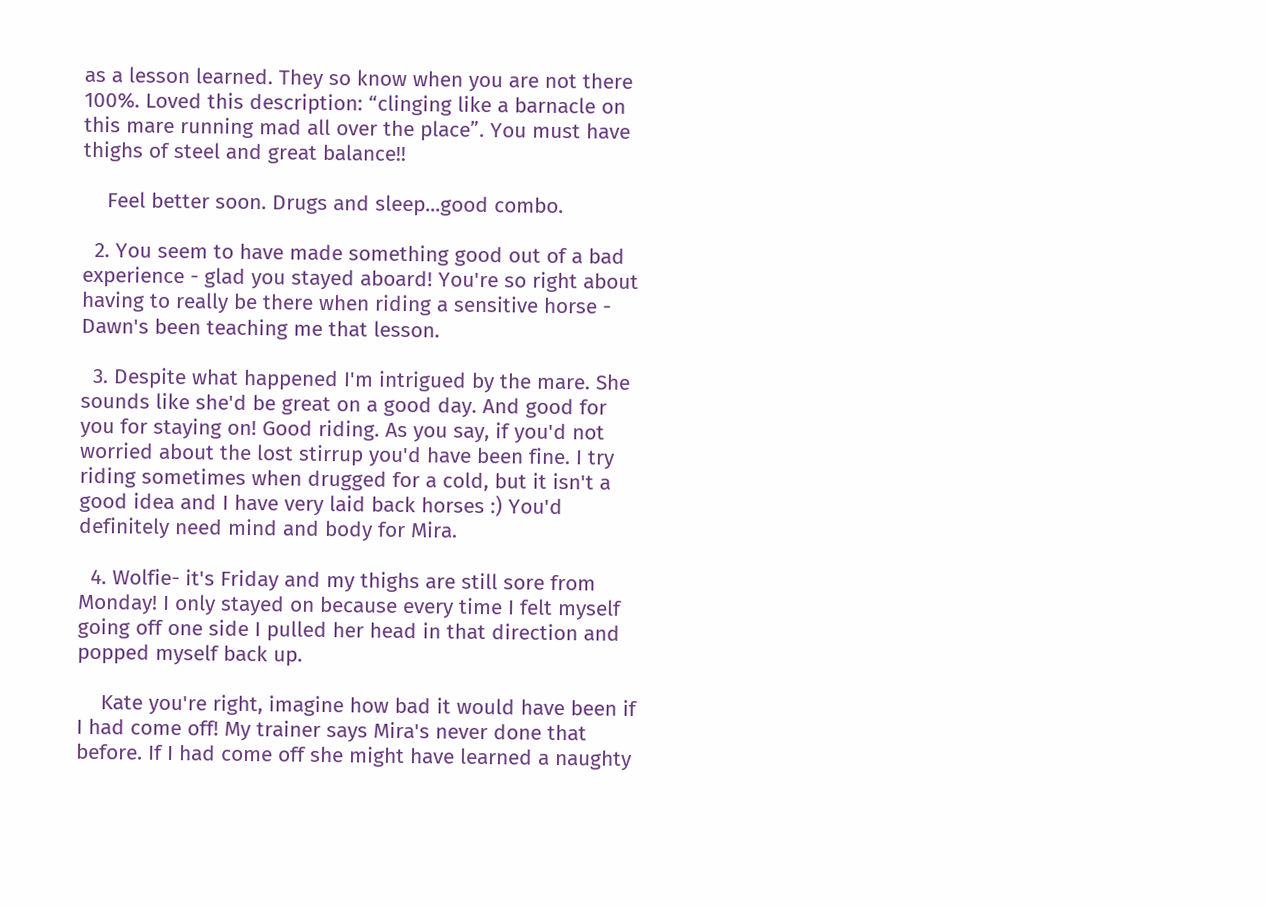as a lesson learned. They so know when you are not there 100%. Loved this description: “clinging like a barnacle on this mare running mad all over the place”. You must have thighs of steel and great balance!!

    Feel better soon. Drugs and sleep...good combo.

  2. You seem to have made something good out of a bad experience - glad you stayed aboard! You're so right about having to really be there when riding a sensitive horse - Dawn's been teaching me that lesson.

  3. Despite what happened I'm intrigued by the mare. She sounds like she'd be great on a good day. And good for you for staying on! Good riding. As you say, if you'd not worried about the lost stirrup you'd have been fine. I try riding sometimes when drugged for a cold, but it isn't a good idea and I have very laid back horses :) You'd definitely need mind and body for Mira.

  4. Wolfie- it's Friday and my thighs are still sore from Monday! I only stayed on because every time I felt myself going off one side I pulled her head in that direction and popped myself back up.

    Kate you're right, imagine how bad it would have been if I had come off! My trainer says Mira's never done that before. If I had come off she might have learned a naughty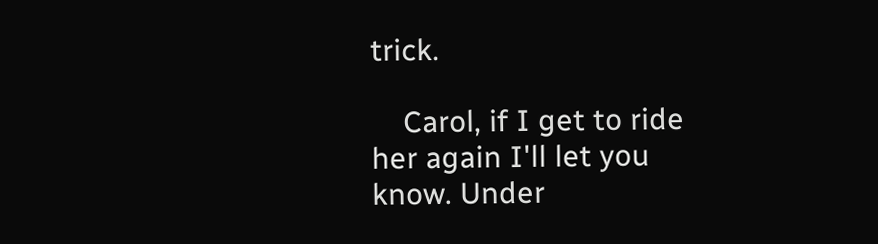trick.

    Carol, if I get to ride her again I'll let you know. Under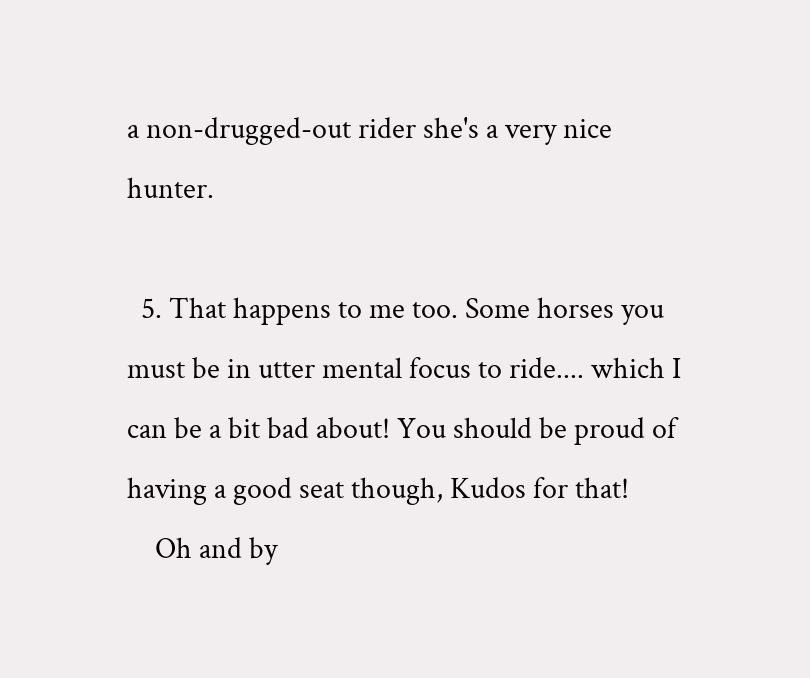a non-drugged-out rider she's a very nice hunter.

  5. That happens to me too. Some horses you must be in utter mental focus to ride.... which I can be a bit bad about! You should be proud of having a good seat though, Kudos for that!
    Oh and by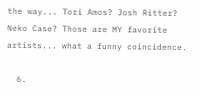the way... Tori Amos? Josh Ritter? Neko Case? Those are MY favorite artists... what a funny coincidence.

  6.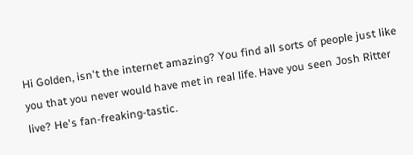Hi Golden, isn't the internet amazing? You find all sorts of people just like you that you never would have met in real life. Have you seen Josh Ritter live? He's fan-freaking-tastic.